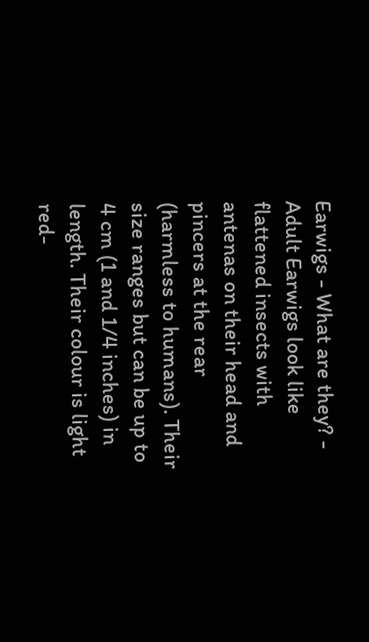Earwigs - What are they? - Adult Earwigs look like flattened insects with antenas on their head and pincers at the rear (harmless to humans). Their size ranges but can be up to 4 cm (1 and 1/4 inches) in length. Their colour is light red-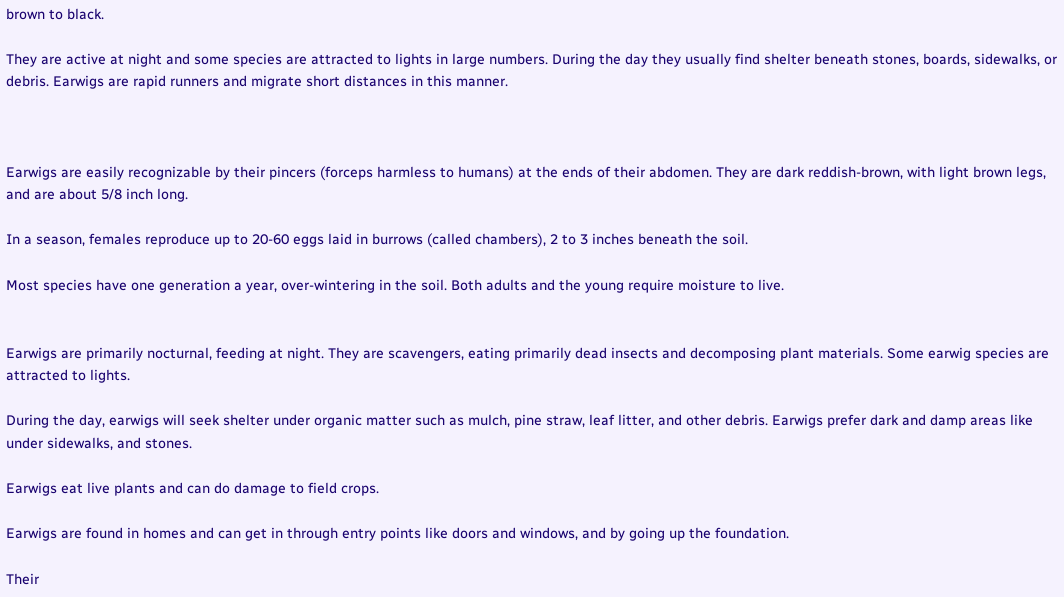brown to black.

They are active at night and some species are attracted to lights in large numbers. During the day they usually find shelter beneath stones, boards, sidewalks, or debris. Earwigs are rapid runners and migrate short distances in this manner.



Earwigs are easily recognizable by their pincers (forceps harmless to humans) at the ends of their abdomen. They are dark reddish-brown, with light brown legs, and are about 5/8 inch long.

In a season, females reproduce up to 20-60 eggs laid in burrows (called chambers), 2 to 3 inches beneath the soil.

Most species have one generation a year, over-wintering in the soil. Both adults and the young require moisture to live.


Earwigs are primarily nocturnal, feeding at night. They are scavengers, eating primarily dead insects and decomposing plant materials. Some earwig species are attracted to lights.

During the day, earwigs will seek shelter under organic matter such as mulch, pine straw, leaf litter, and other debris. Earwigs prefer dark and damp areas like under sidewalks, and stones.

Earwigs eat live plants and can do damage to field crops.

Earwigs are found in homes and can get in through entry points like doors and windows, and by going up the foundation.

Their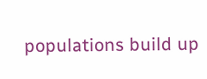populations build up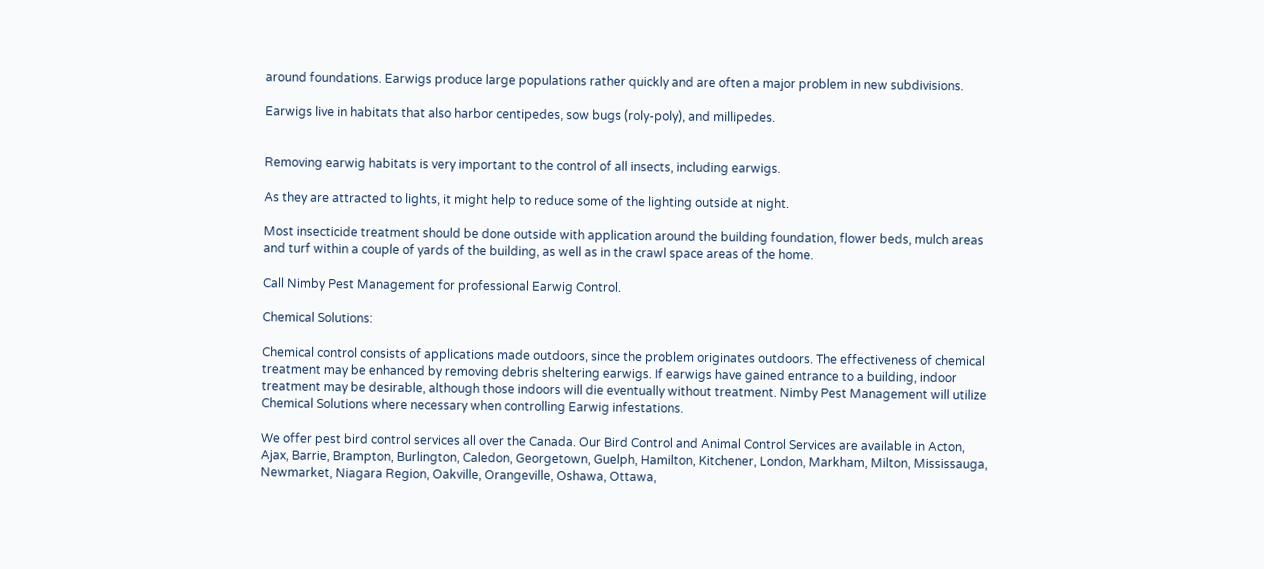around foundations. Earwigs produce large populations rather quickly and are often a major problem in new subdivisions.

Earwigs live in habitats that also harbor centipedes, sow bugs (roly-poly), and millipedes.


Removing earwig habitats is very important to the control of all insects, including earwigs.

As they are attracted to lights, it might help to reduce some of the lighting outside at night.

Most insecticide treatment should be done outside with application around the building foundation, flower beds, mulch areas and turf within a couple of yards of the building, as well as in the crawl space areas of the home.

Call Nimby Pest Management for professional Earwig Control.

Chemical Solutions:

Chemical control consists of applications made outdoors, since the problem originates outdoors. The effectiveness of chemical treatment may be enhanced by removing debris sheltering earwigs. If earwigs have gained entrance to a building, indoor treatment may be desirable, although those indoors will die eventually without treatment. Nimby Pest Management will utilize Chemical Solutions where necessary when controlling Earwig infestations.

We offer pest bird control services all over the Canada. Our Bird Control and Animal Control Services are available in Acton, Ajax, Barrie, Brampton, Burlington, Caledon, Georgetown, Guelph, Hamilton, Kitchener, London, Markham, Milton, Mississauga, Newmarket, Niagara Region, Oakville, Orangeville, Oshawa, Ottawa,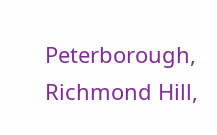Peterborough, Richmond Hill,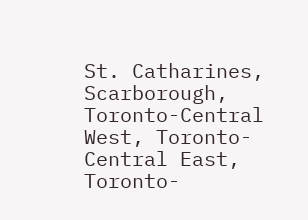St. Catharines, Scarborough, Toronto-Central West, Toronto-Central East, Toronto-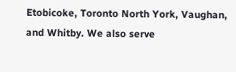Etobicoke, Toronto North York, Vaughan, and Whitby. We also serve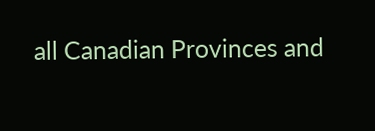all Canadian Provinces and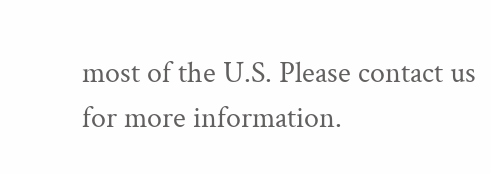most of the U.S. Please contact us for more information.